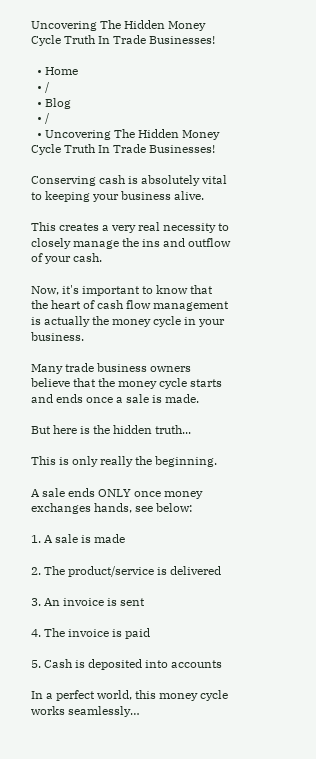Uncovering The Hidden Money Cycle Truth In Trade Businesses!

  • Home
  • /
  • Blog
  • /
  • Uncovering The Hidden Money Cycle Truth In Trade Businesses!

Conserving cash is absolutely vital to keeping your business alive.

This creates a very real necessity to closely manage the ins and outflow of your cash.

Now, it's important to know that the heart of cash flow management is actually the money cycle in your business.

Many trade business owners believe that the money cycle starts and ends once a sale is made.

But here is the hidden truth...

This is only really the beginning.

A sale ends ONLY once money exchanges hands, see below:

1. A sale is made

2. The product/service is delivered

3. An invoice is sent

4. The invoice is paid

5. Cash is deposited into accounts

In a perfect world, this money cycle works seamlessly…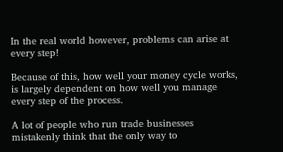In the real world however, problems can arise at every step!

Because of this, how well your money cycle works, is largely dependent on how well you manage every step of the process.

A lot of people who run trade businesses mistakenly think that the only way to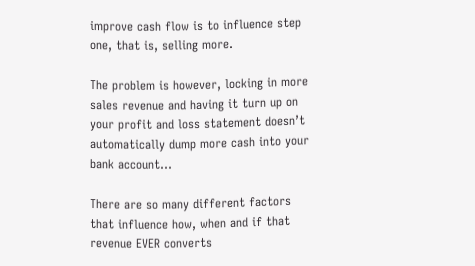improve cash flow is to influence step one, that is, selling more.

The problem is however, locking in more sales revenue and having it turn up on your profit and loss statement doesn’t automatically dump more cash into your bank account…

There are so many different factors that influence how, when and if that revenue EVER converts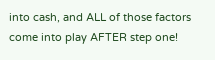into cash, and ALL of those factors come into play AFTER step one!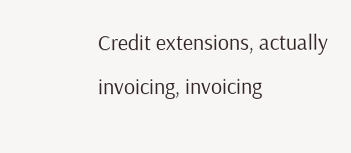Credit extensions, actually invoicing, invoicing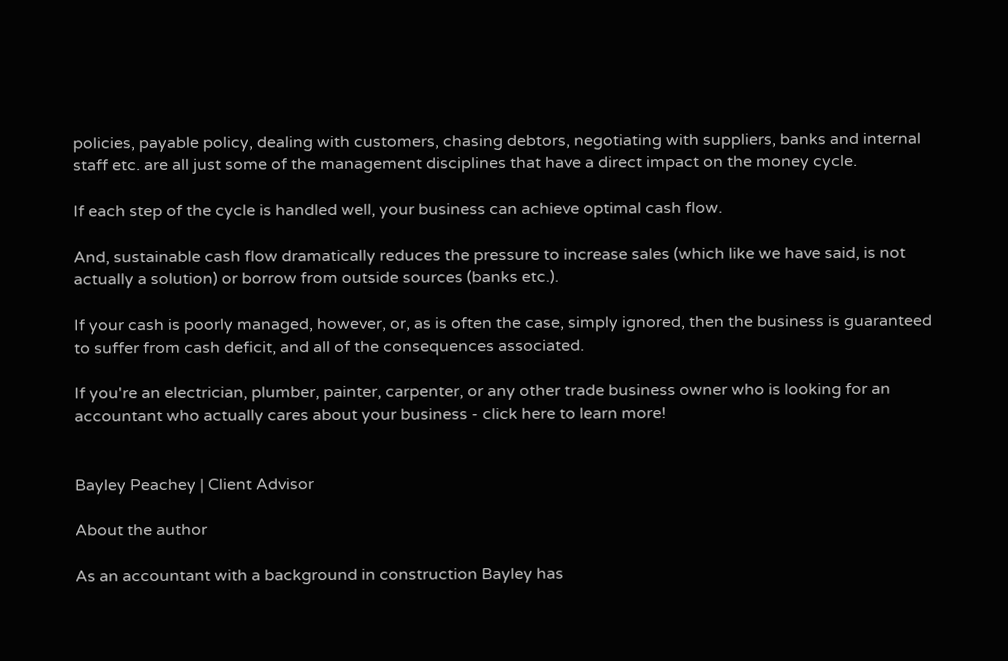policies, payable policy, dealing with customers, chasing debtors, negotiating with suppliers, banks and internal staff etc. are all just some of the management disciplines that have a direct impact on the money cycle.

If each step of the cycle is handled well, your business can achieve optimal cash flow.

And, sustainable cash flow dramatically reduces the pressure to increase sales (which like we have said, is not actually a solution) or borrow from outside sources (banks etc.).

If your cash is poorly managed, however, or, as is often the case, simply ignored, then the business is guaranteed to suffer from cash deficit, and all of the consequences associated.

If you're an electrician, plumber, painter, carpenter, or any other trade business owner who is looking for an accountant who actually cares about your business - click here to learn more!


Bayley Peachey | Client Advisor

About the author

As an accountant with a background in construction Bayley has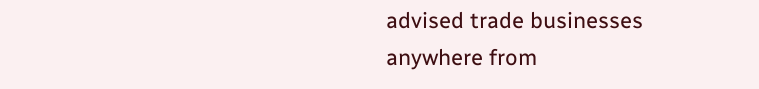advised trade businesses anywhere from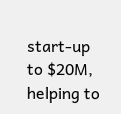start-up to $20M, helping to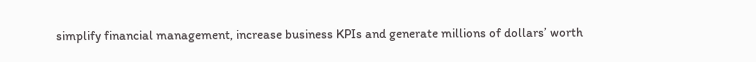simplify financial management, increase business KPIs and generate millions of dollars’ worth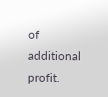of additional profit.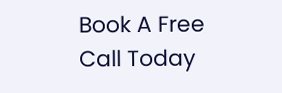Book A Free Call Today